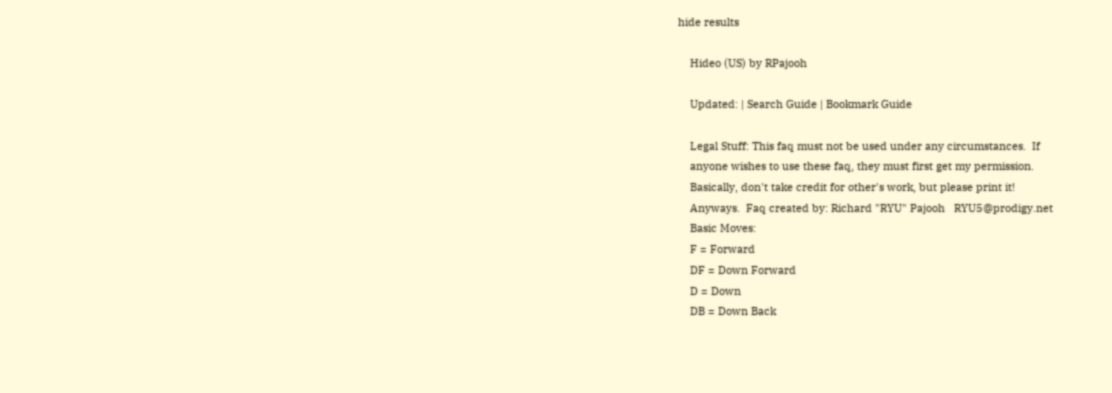hide results

    Hideo (US) by RPajooh

    Updated: | Search Guide | Bookmark Guide

    Legal Stuff: This faq must not be used under any circumstances.  If
    anyone wishes to use these faq, they must first get my permission.
    Basically, don't take credit for other's work, but please print it!
    Anyways.  Faq created by: Richard "RYU" Pajooh   RYU5@prodigy.net
    Basic Moves:
    F = Forward
    DF = Down Forward
    D = Down
    DB = Down Back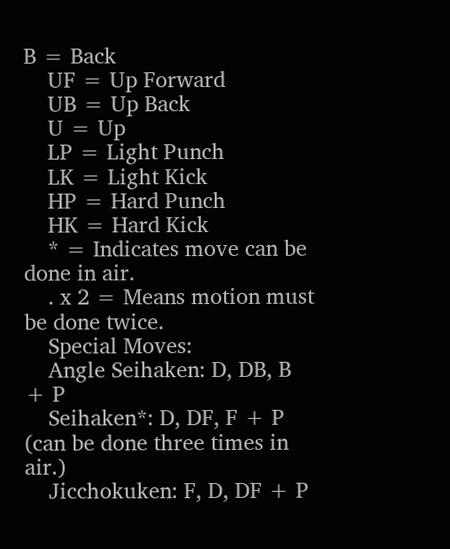B = Back
    UF = Up Forward
    UB = Up Back
    U = Up
    LP = Light Punch
    LK = Light Kick
    HP = Hard Punch
    HK = Hard Kick
    * = Indicates move can be done in air.
    . x 2 = Means motion must be done twice.
    Special Moves:
    Angle Seihaken: D, DB, B + P
    Seihaken*: D, DF, F + P (can be done three times in air.)
    Jicchokuken: F, D, DF + P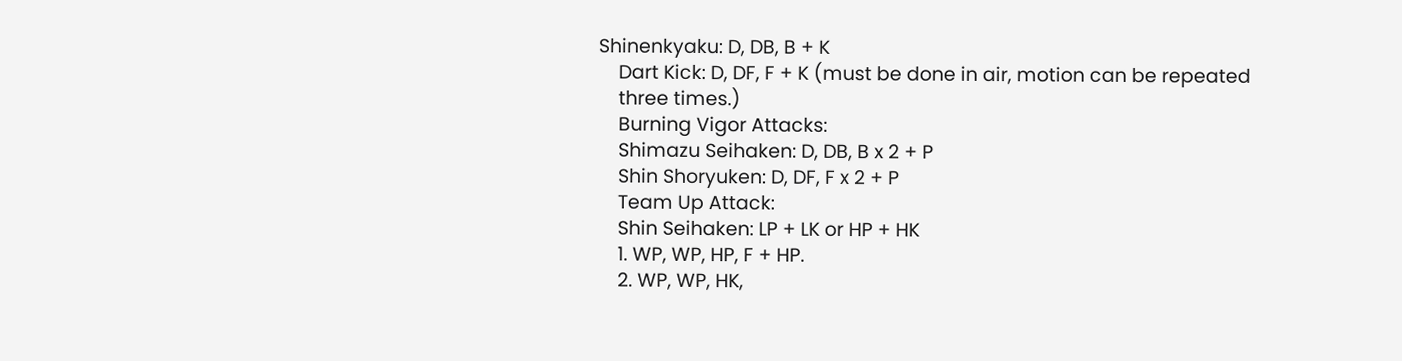Shinenkyaku: D, DB, B + K
    Dart Kick: D, DF, F + K (must be done in air, motion can be repeated
    three times.)
    Burning Vigor Attacks:
    Shimazu Seihaken: D, DB, B x 2 + P
    Shin Shoryuken: D, DF, F x 2 + P
    Team Up Attack:
    Shin Seihaken: LP + LK or HP + HK
    1. WP, WP, HP, F + HP.
    2. WP, WP, HK,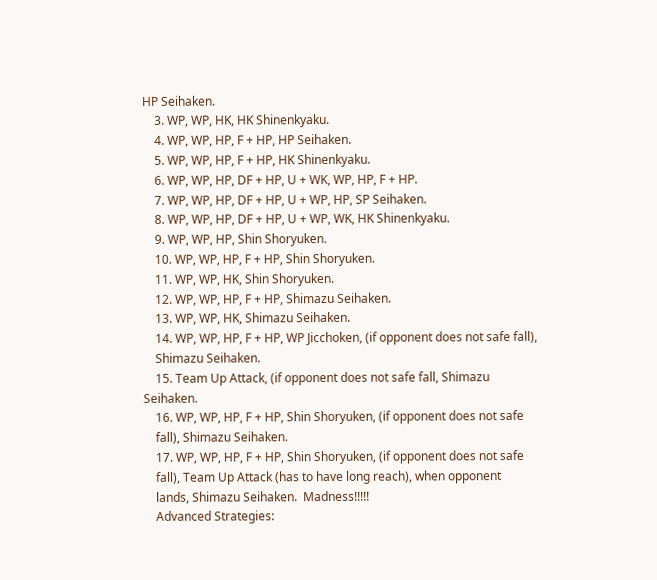HP Seihaken.
    3. WP, WP, HK, HK Shinenkyaku.
    4. WP, WP, HP, F + HP, HP Seihaken.
    5. WP, WP, HP, F + HP, HK Shinenkyaku.
    6. WP, WP, HP, DF + HP, U + WK, WP, HP, F + HP.
    7. WP, WP, HP, DF + HP, U + WP, HP, SP Seihaken.
    8. WP, WP, HP, DF + HP, U + WP, WK, HK Shinenkyaku.
    9. WP, WP, HP, Shin Shoryuken.
    10. WP, WP, HP, F + HP, Shin Shoryuken.
    11. WP, WP, HK, Shin Shoryuken.
    12. WP, WP, HP, F + HP, Shimazu Seihaken.
    13. WP, WP, HK, Shimazu Seihaken.
    14. WP, WP, HP, F + HP, WP Jicchoken, (if opponent does not safe fall),
    Shimazu Seihaken.
    15. Team Up Attack, (if opponent does not safe fall, Shimazu Seihaken.
    16. WP, WP, HP, F + HP, Shin Shoryuken, (if opponent does not safe
    fall), Shimazu Seihaken.
    17. WP, WP, HP, F + HP, Shin Shoryuken, (if opponent does not safe
    fall), Team Up Attack (has to have long reach), when opponent
    lands, Shimazu Seihaken.  Madness!!!!!
    Advanced Strategies: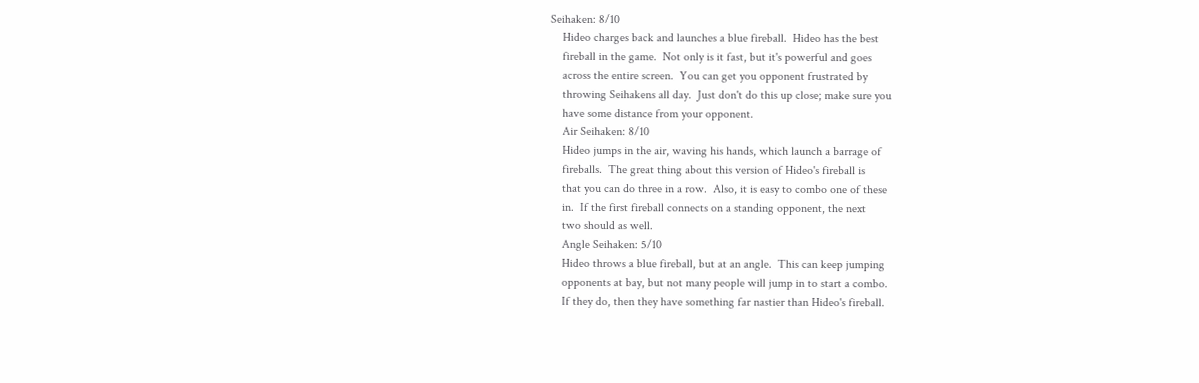Seihaken: 8/10
    Hideo charges back and launches a blue fireball.  Hideo has the best
    fireball in the game.  Not only is it fast, but it's powerful and goes
    across the entire screen.  You can get you opponent frustrated by
    throwing Seihakens all day.  Just don't do this up close; make sure you
    have some distance from your opponent.
    Air Seihaken: 8/10
    Hideo jumps in the air, waving his hands, which launch a barrage of
    fireballs.  The great thing about this version of Hideo's fireball is
    that you can do three in a row.  Also, it is easy to combo one of these
    in.  If the first fireball connects on a standing opponent, the next
    two should as well.
    Angle Seihaken: 5/10
    Hideo throws a blue fireball, but at an angle.  This can keep jumping
    opponents at bay, but not many people will jump in to start a combo.
    If they do, then they have something far nastier than Hideo's fireball.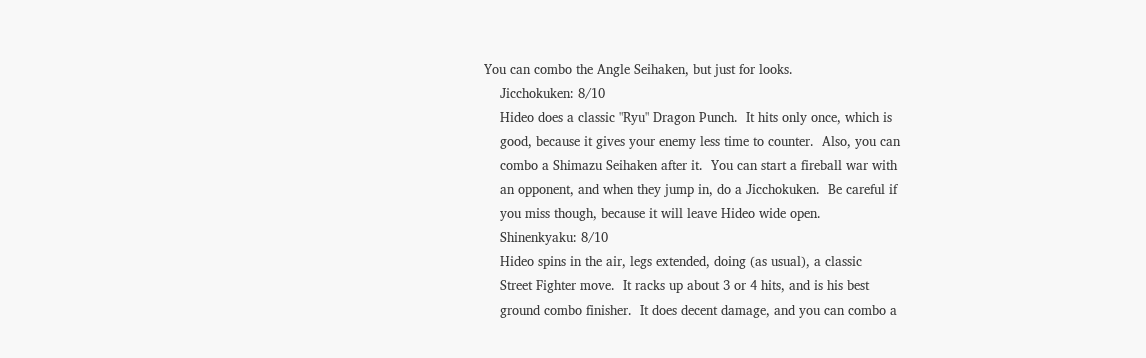You can combo the Angle Seihaken, but just for looks.
    Jicchokuken: 8/10
    Hideo does a classic "Ryu" Dragon Punch.  It hits only once, which is
    good, because it gives your enemy less time to counter.  Also, you can
    combo a Shimazu Seihaken after it.  You can start a fireball war with
    an opponent, and when they jump in, do a Jicchokuken.  Be careful if
    you miss though, because it will leave Hideo wide open.
    Shinenkyaku: 8/10
    Hideo spins in the air, legs extended, doing (as usual), a classic
    Street Fighter move.  It racks up about 3 or 4 hits, and is his best
    ground combo finisher.  It does decent damage, and you can combo a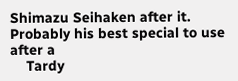Shimazu Seihaken after it.  Probably his best special to use after a
    Tardy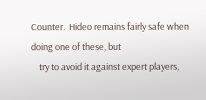Counter.  Hideo remains fairly safe when doing one of these, but
    try to avoid it against expert players,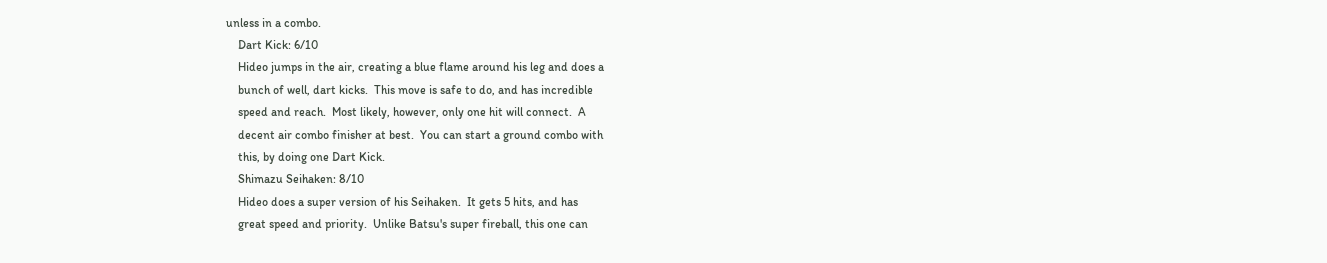unless in a combo.
    Dart Kick: 6/10
    Hideo jumps in the air, creating a blue flame around his leg and does a
    bunch of well, dart kicks.  This move is safe to do, and has incredible
    speed and reach.  Most likely, however, only one hit will connect.  A
    decent air combo finisher at best.  You can start a ground combo with
    this, by doing one Dart Kick.
    Shimazu Seihaken: 8/10
    Hideo does a super version of his Seihaken.  It gets 5 hits, and has
    great speed and priority.  Unlike Batsu's super fireball, this one can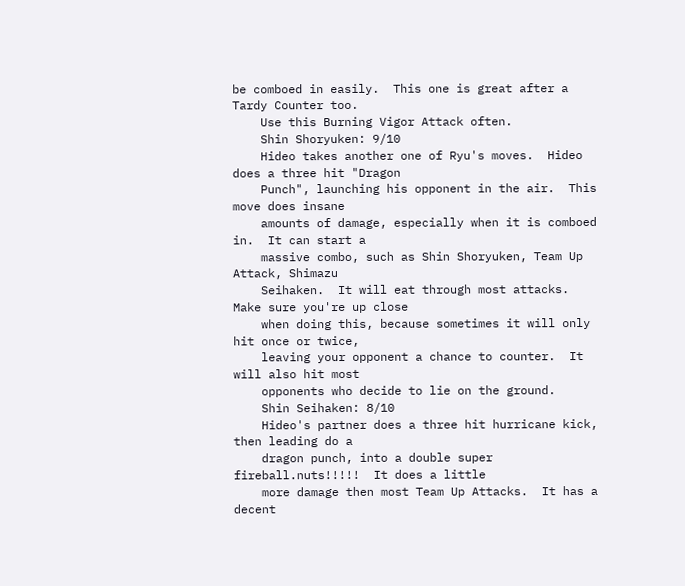be comboed in easily.  This one is great after a Tardy Counter too.
    Use this Burning Vigor Attack often.
    Shin Shoryuken: 9/10
    Hideo takes another one of Ryu's moves.  Hideo does a three hit "Dragon
    Punch", launching his opponent in the air.  This move does insane
    amounts of damage, especially when it is comboed in.  It can start a
    massive combo, such as Shin Shoryuken, Team Up Attack, Shimazu
    Seihaken.  It will eat through most attacks.  Make sure you're up close
    when doing this, because sometimes it will only hit once or twice,
    leaving your opponent a chance to counter.  It will also hit most
    opponents who decide to lie on the ground.
    Shin Seihaken: 8/10
    Hideo's partner does a three hit hurricane kick, then leading do a
    dragon punch, into a double super fireball.nuts!!!!!  It does a little
    more damage then most Team Up Attacks.  It has a decent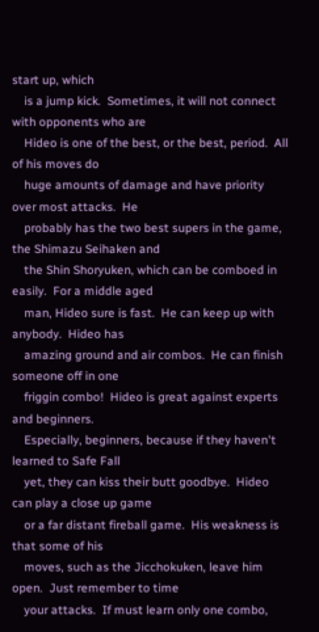start up, which
    is a jump kick.  Sometimes, it will not connect with opponents who are
    Hideo is one of the best, or the best, period.  All of his moves do
    huge amounts of damage and have priority over most attacks.  He
    probably has the two best supers in the game, the Shimazu Seihaken and
    the Shin Shoryuken, which can be comboed in easily.  For a middle aged
    man, Hideo sure is fast.  He can keep up with anybody.  Hideo has
    amazing ground and air combos.  He can finish someone off in one
    friggin combo!  Hideo is great against experts and beginners.
    Especially, beginners, because if they haven't learned to Safe Fall
    yet, they can kiss their butt goodbye.  Hideo can play a close up game
    or a far distant fireball game.  His weakness is that some of his
    moves, such as the Jicchokuken, leave him open.  Just remember to time
    your attacks.  If must learn only one combo,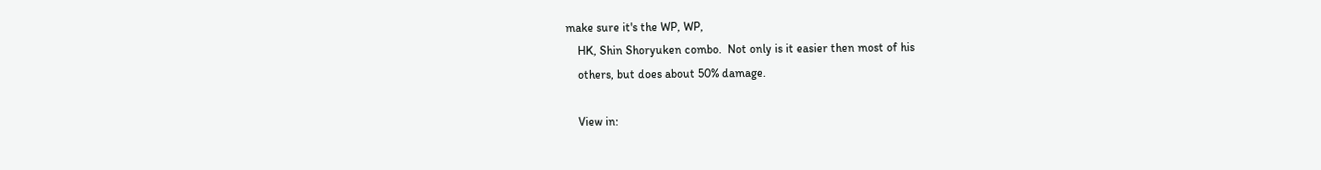make sure it's the WP, WP,
    HK, Shin Shoryuken combo.  Not only is it easier then most of his
    others, but does about 50% damage.

    View in: